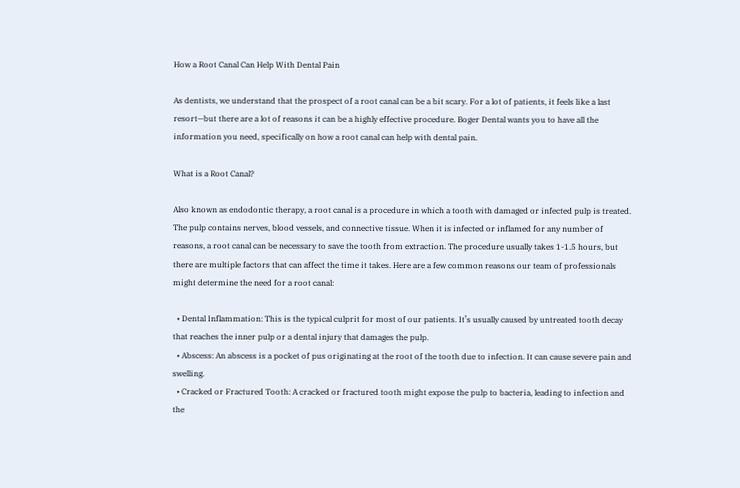How a Root Canal Can Help With Dental Pain

As dentists, we understand that the prospect of a root canal can be a bit scary. For a lot of patients, it feels like a last resort—but there are a lot of reasons it can be a highly effective procedure. Boger Dental wants you to have all the information you need, specifically on how a root canal can help with dental pain.

What is a Root Canal?

Also known as endodontic therapy, a root canal is a procedure in which a tooth with damaged or infected pulp is treated. The pulp contains nerves, blood vessels, and connective tissue. When it is infected or inflamed for any number of reasons, a root canal can be necessary to save the tooth from extraction. The procedure usually takes 1-1.5 hours, but there are multiple factors that can affect the time it takes. Here are a few common reasons our team of professionals might determine the need for a root canal:

  • Dental Inflammation: This is the typical culprit for most of our patients. It’s usually caused by untreated tooth decay that reaches the inner pulp or a dental injury that damages the pulp.
  • Abscess: An abscess is a pocket of pus originating at the root of the tooth due to infection. It can cause severe pain and swelling.
  • Cracked or Fractured Tooth: A cracked or fractured tooth might expose the pulp to bacteria, leading to infection and the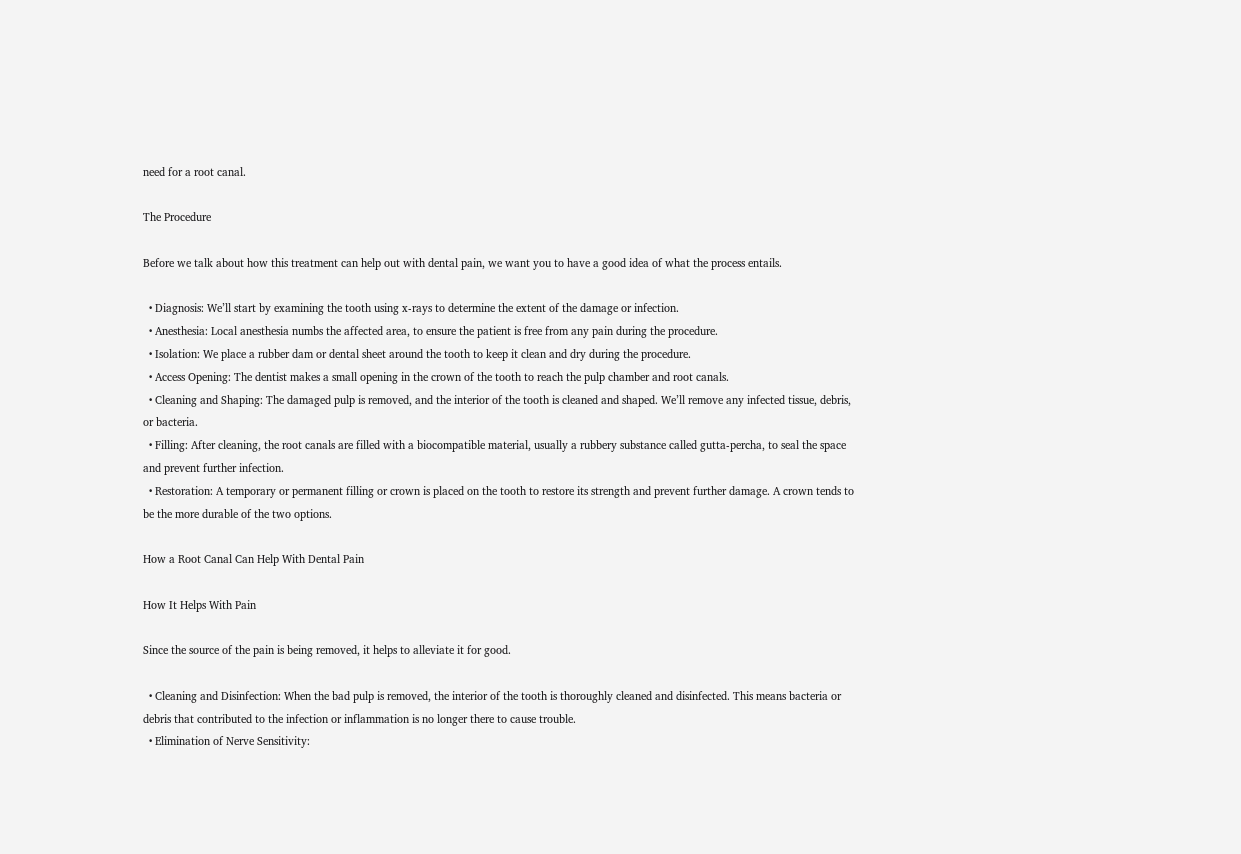need for a root canal.

The Procedure

Before we talk about how this treatment can help out with dental pain, we want you to have a good idea of what the process entails.

  • Diagnosis: We’ll start by examining the tooth using x-rays to determine the extent of the damage or infection.
  • Anesthesia: Local anesthesia numbs the affected area, to ensure the patient is free from any pain during the procedure.
  • Isolation: We place a rubber dam or dental sheet around the tooth to keep it clean and dry during the procedure.
  • Access Opening: The dentist makes a small opening in the crown of the tooth to reach the pulp chamber and root canals.
  • Cleaning and Shaping: The damaged pulp is removed, and the interior of the tooth is cleaned and shaped. We’ll remove any infected tissue, debris, or bacteria.
  • Filling: After cleaning, the root canals are filled with a biocompatible material, usually a rubbery substance called gutta-percha, to seal the space and prevent further infection.
  • Restoration: A temporary or permanent filling or crown is placed on the tooth to restore its strength and prevent further damage. A crown tends to be the more durable of the two options.

How a Root Canal Can Help With Dental Pain

How It Helps With Pain

Since the source of the pain is being removed, it helps to alleviate it for good.

  • Cleaning and Disinfection: When the bad pulp is removed, the interior of the tooth is thoroughly cleaned and disinfected. This means bacteria or debris that contributed to the infection or inflammation is no longer there to cause trouble.
  • Elimination of Nerve Sensitivity: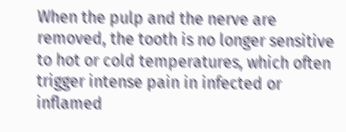When the pulp and the nerve are removed, the tooth is no longer sensitive to hot or cold temperatures, which often trigger intense pain in infected or inflamed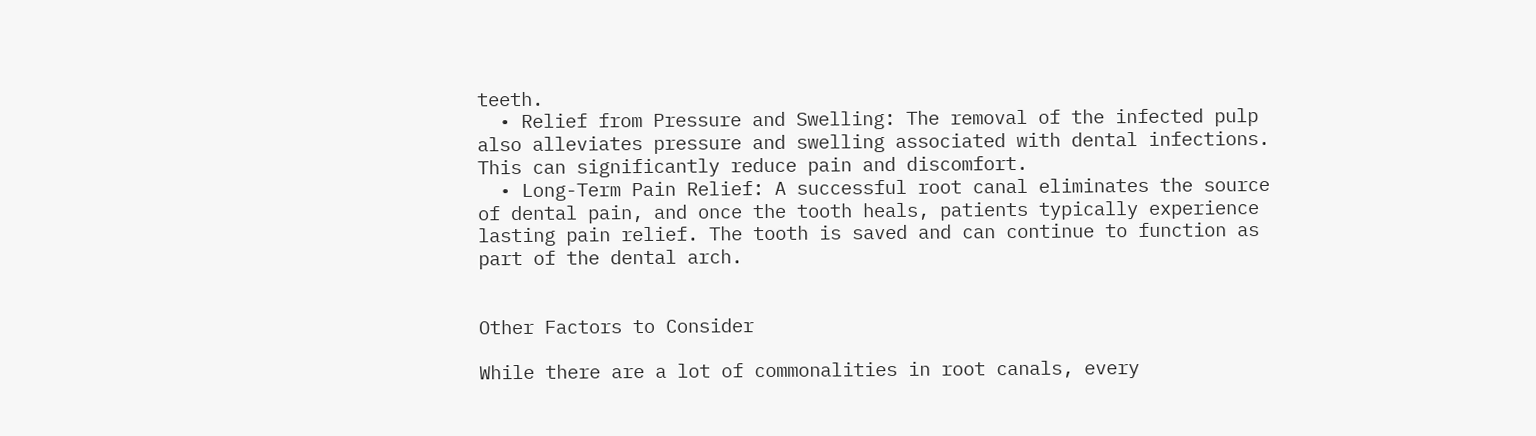teeth.
  • Relief from Pressure and Swelling: The removal of the infected pulp also alleviates pressure and swelling associated with dental infections. This can significantly reduce pain and discomfort.
  • Long-Term Pain Relief: A successful root canal eliminates the source of dental pain, and once the tooth heals, patients typically experience lasting pain relief. The tooth is saved and can continue to function as part of the dental arch.


Other Factors to Consider

While there are a lot of commonalities in root canals, every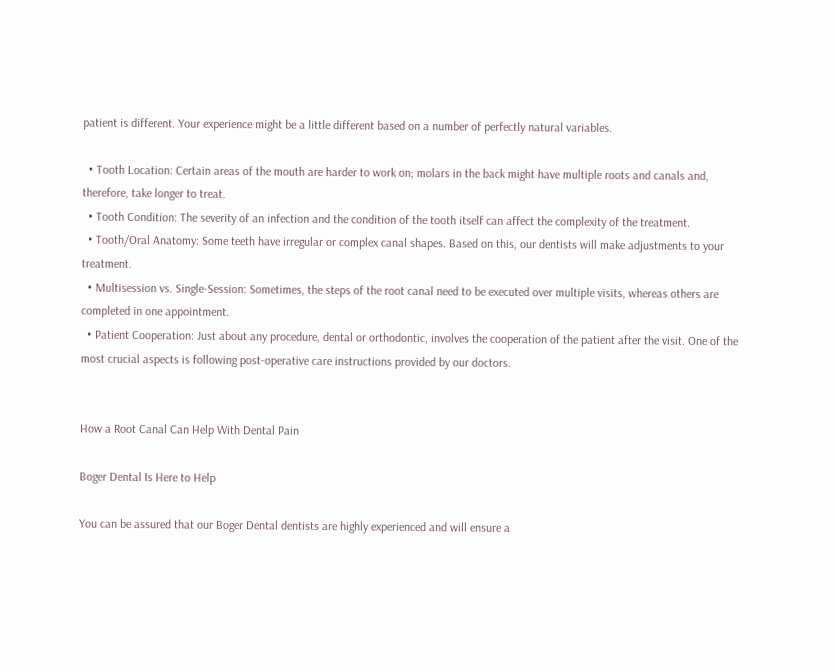patient is different. Your experience might be a little different based on a number of perfectly natural variables.

  • Tooth Location: Certain areas of the mouth are harder to work on; molars in the back might have multiple roots and canals and, therefore, take longer to treat.
  • Tooth Condition: The severity of an infection and the condition of the tooth itself can affect the complexity of the treatment.
  • Tooth/Oral Anatomy: Some teeth have irregular or complex canal shapes. Based on this, our dentists will make adjustments to your treatment.
  • Multisession vs. Single-Session: Sometimes, the steps of the root canal need to be executed over multiple visits, whereas others are completed in one appointment.
  • Patient Cooperation: Just about any procedure, dental or orthodontic, involves the cooperation of the patient after the visit. One of the most crucial aspects is following post-operative care instructions provided by our doctors.


How a Root Canal Can Help With Dental Pain

Boger Dental Is Here to Help

You can be assured that our Boger Dental dentists are highly experienced and will ensure a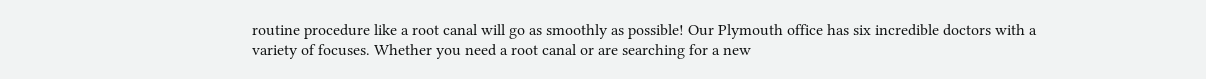routine procedure like a root canal will go as smoothly as possible! Our Plymouth office has six incredible doctors with a variety of focuses. Whether you need a root canal or are searching for a new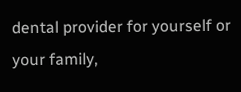dental provider for yourself or your family,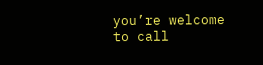you’re welcome to call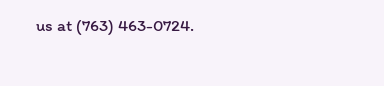us at (763) 463-0724.